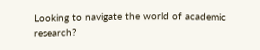Looking to navigate the world of academic research?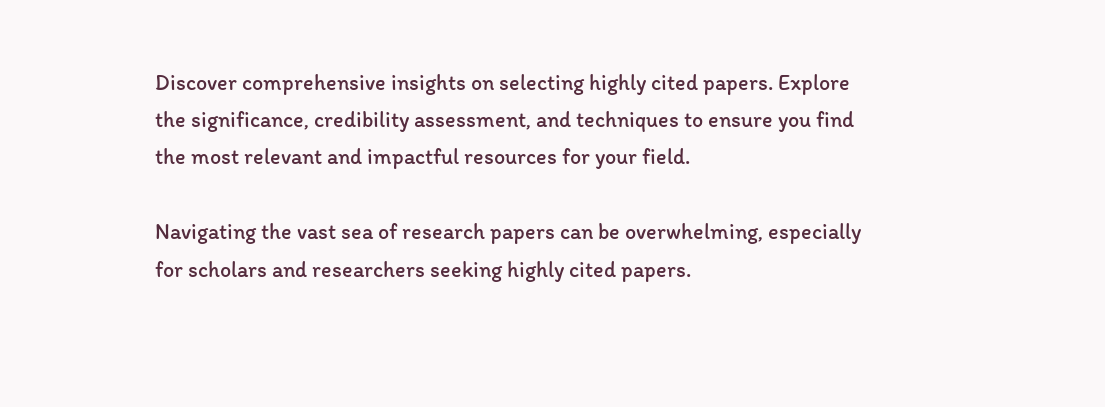Discover comprehensive insights on selecting highly cited papers. Explore the significance, credibility assessment, and techniques to ensure you find the most relevant and impactful resources for your field.

Navigating the vast sea of research papers can be overwhelming, especially for scholars and researchers seeking highly cited papers.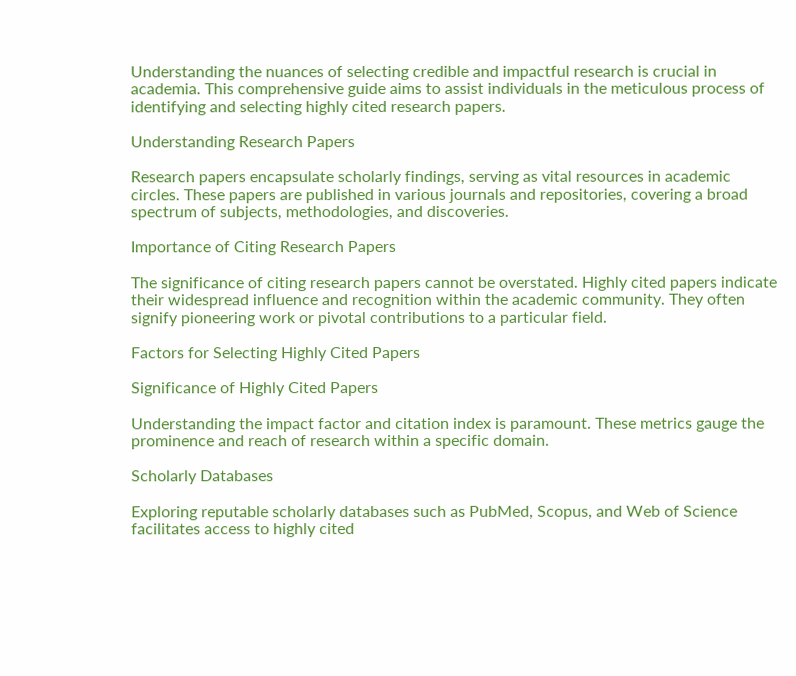Understanding the nuances of selecting credible and impactful research is crucial in academia. This comprehensive guide aims to assist individuals in the meticulous process of identifying and selecting highly cited research papers.

Understanding Research Papers

Research papers encapsulate scholarly findings, serving as vital resources in academic circles. These papers are published in various journals and repositories, covering a broad spectrum of subjects, methodologies, and discoveries.

Importance of Citing Research Papers

The significance of citing research papers cannot be overstated. Highly cited papers indicate their widespread influence and recognition within the academic community. They often signify pioneering work or pivotal contributions to a particular field.

Factors for Selecting Highly Cited Papers

Significance of Highly Cited Papers

Understanding the impact factor and citation index is paramount. These metrics gauge the prominence and reach of research within a specific domain.

Scholarly Databases

Exploring reputable scholarly databases such as PubMed, Scopus, and Web of Science facilitates access to highly cited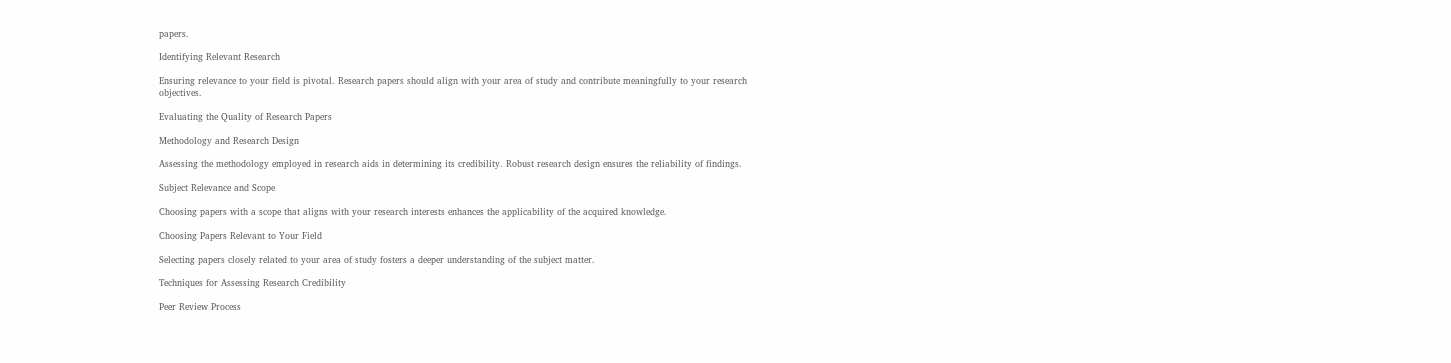papers.

Identifying Relevant Research

Ensuring relevance to your field is pivotal. Research papers should align with your area of study and contribute meaningfully to your research objectives.

Evaluating the Quality of Research Papers

Methodology and Research Design

Assessing the methodology employed in research aids in determining its credibility. Robust research design ensures the reliability of findings.

Subject Relevance and Scope

Choosing papers with a scope that aligns with your research interests enhances the applicability of the acquired knowledge.

Choosing Papers Relevant to Your Field

Selecting papers closely related to your area of study fosters a deeper understanding of the subject matter.

Techniques for Assessing Research Credibility

Peer Review Process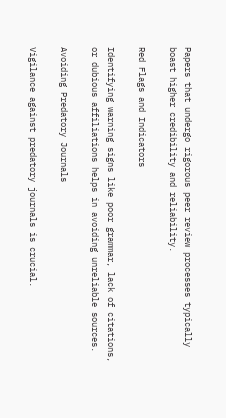Papers that undergo rigorous peer review processes typically boast higher credibility and reliability.

Red Flags and Indicators

Identifying warning signs like poor grammar, lack of citations, or dubious affiliations helps in avoiding unreliable sources.

Avoiding Predatory Journals

Vigilance against predatory journals is crucial.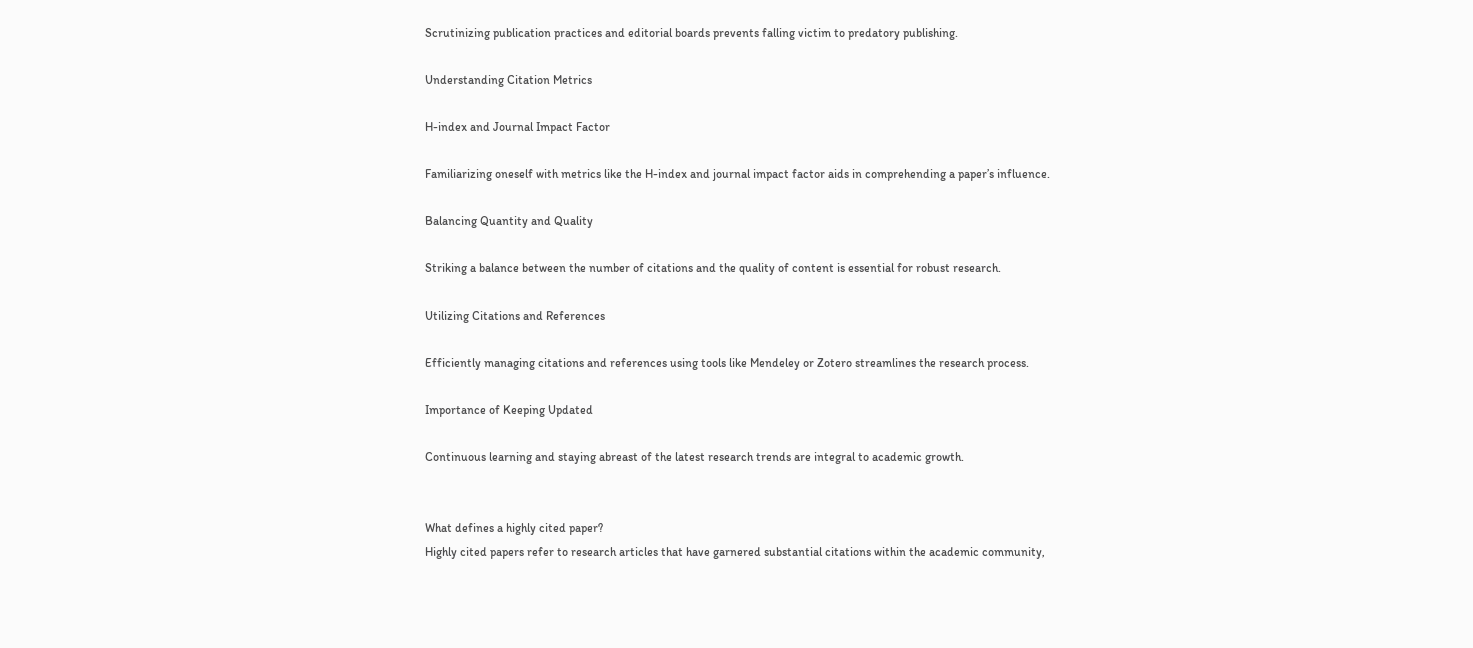Scrutinizing publication practices and editorial boards prevents falling victim to predatory publishing.

Understanding Citation Metrics

H-index and Journal Impact Factor

Familiarizing oneself with metrics like the H-index and journal impact factor aids in comprehending a paper’s influence.

Balancing Quantity and Quality

Striking a balance between the number of citations and the quality of content is essential for robust research.

Utilizing Citations and References

Efficiently managing citations and references using tools like Mendeley or Zotero streamlines the research process.

Importance of Keeping Updated

Continuous learning and staying abreast of the latest research trends are integral to academic growth.


What defines a highly cited paper?
Highly cited papers refer to research articles that have garnered substantial citations within the academic community,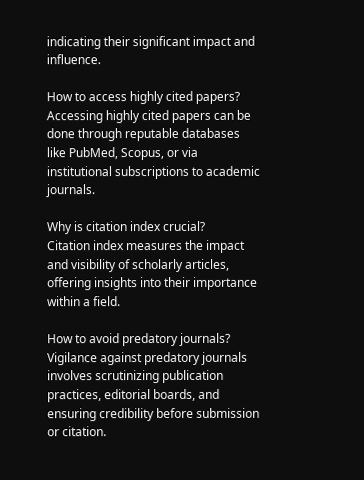indicating their significant impact and influence.

How to access highly cited papers?
Accessing highly cited papers can be done through reputable databases like PubMed, Scopus, or via institutional subscriptions to academic journals.

Why is citation index crucial?
Citation index measures the impact and visibility of scholarly articles, offering insights into their importance within a field.

How to avoid predatory journals?
Vigilance against predatory journals involves scrutinizing publication practices, editorial boards, and ensuring credibility before submission or citation.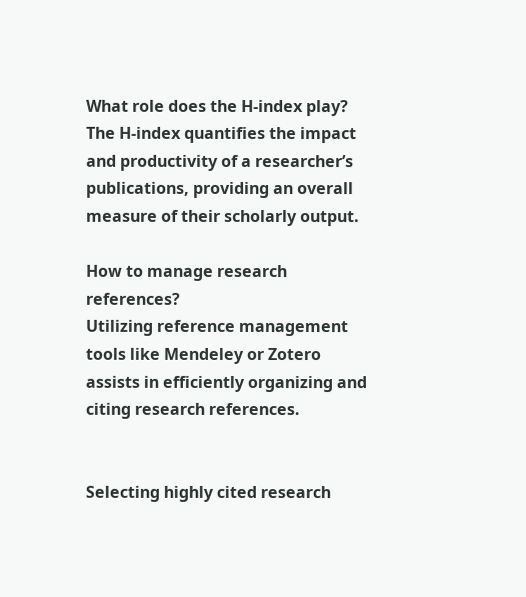What role does the H-index play?
The H-index quantifies the impact and productivity of a researcher’s publications, providing an overall measure of their scholarly output.

How to manage research references?
Utilizing reference management tools like Mendeley or Zotero assists in efficiently organizing and citing research references.


Selecting highly cited research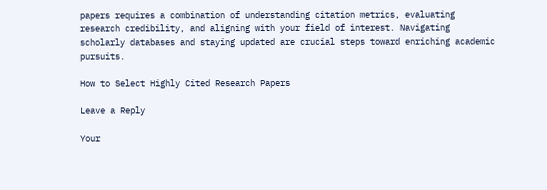papers requires a combination of understanding citation metrics, evaluating research credibility, and aligning with your field of interest. Navigating scholarly databases and staying updated are crucial steps toward enriching academic pursuits.

How to Select Highly Cited Research Papers

Leave a Reply

Your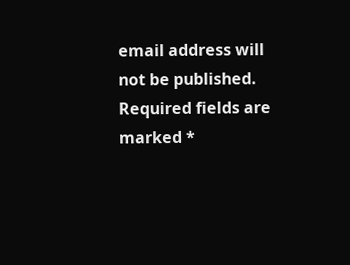email address will not be published. Required fields are marked *